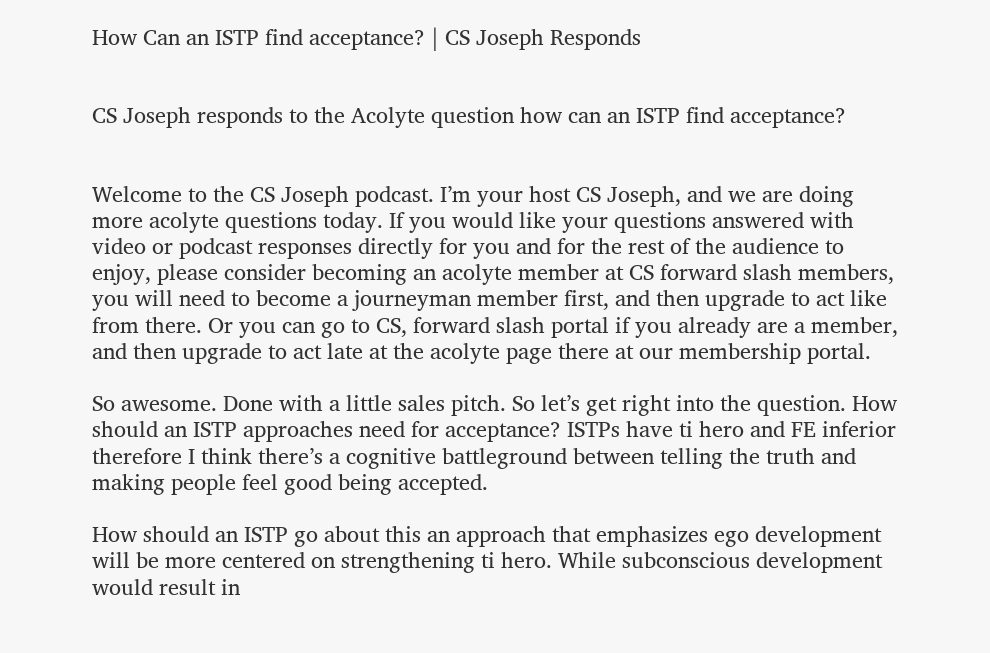How Can an ISTP find acceptance? | CS Joseph Responds


CS Joseph responds to the Acolyte question how can an ISTP find acceptance?


Welcome to the CS Joseph podcast. I’m your host CS Joseph, and we are doing more acolyte questions today. If you would like your questions answered with video or podcast responses directly for you and for the rest of the audience to enjoy, please consider becoming an acolyte member at CS forward slash members, you will need to become a journeyman member first, and then upgrade to act like from there. Or you can go to CS, forward slash portal if you already are a member, and then upgrade to act late at the acolyte page there at our membership portal.

So awesome. Done with a little sales pitch. So let’s get right into the question. How should an ISTP approaches need for acceptance? ISTPs have ti hero and FE inferior therefore I think there’s a cognitive battleground between telling the truth and making people feel good being accepted.

How should an ISTP go about this an approach that emphasizes ego development will be more centered on strengthening ti hero. While subconscious development would result in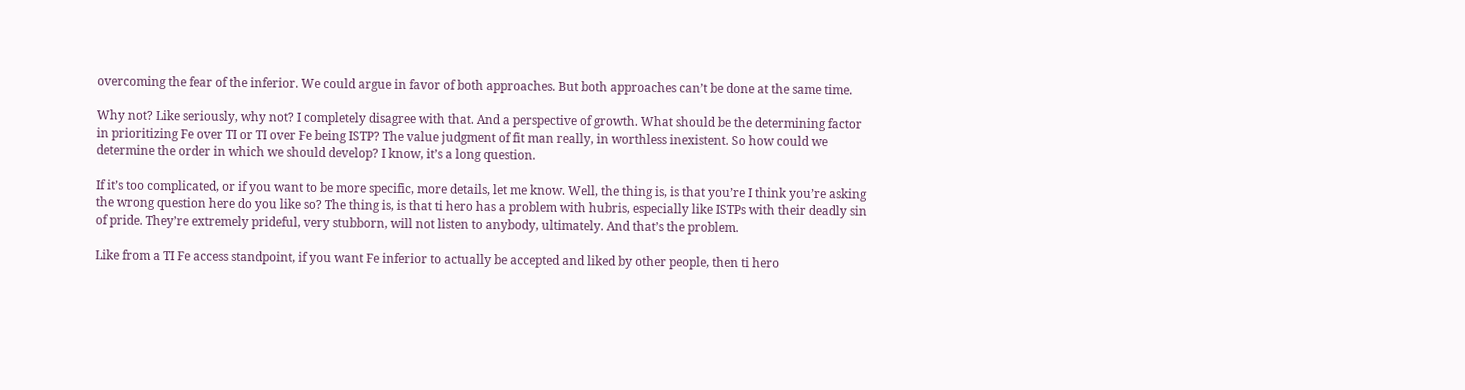overcoming the fear of the inferior. We could argue in favor of both approaches. But both approaches can’t be done at the same time.

Why not? Like seriously, why not? I completely disagree with that. And a perspective of growth. What should be the determining factor in prioritizing Fe over TI or TI over Fe being ISTP? The value judgment of fit man really, in worthless inexistent. So how could we determine the order in which we should develop? I know, it’s a long question.

If it’s too complicated, or if you want to be more specific, more details, let me know. Well, the thing is, is that you’re I think you’re asking the wrong question here do you like so? The thing is, is that ti hero has a problem with hubris, especially like ISTPs with their deadly sin of pride. They’re extremely prideful, very stubborn, will not listen to anybody, ultimately. And that’s the problem.

Like from a TI Fe access standpoint, if you want Fe inferior to actually be accepted and liked by other people, then ti hero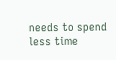needs to spend less time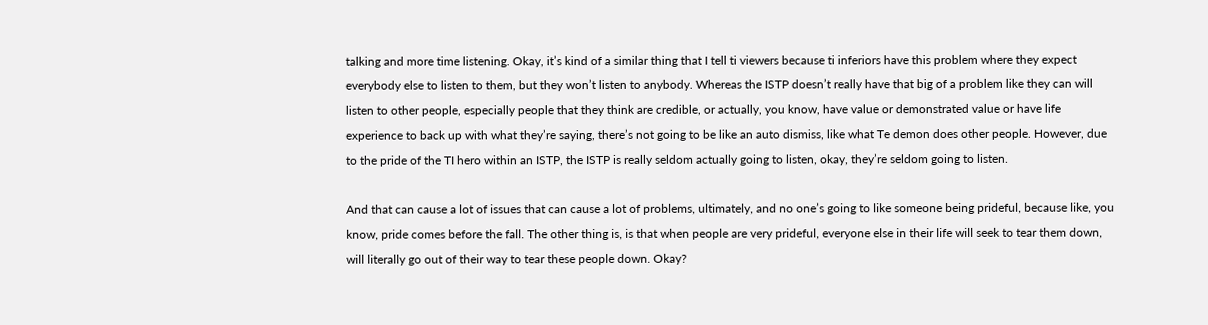talking and more time listening. Okay, it’s kind of a similar thing that I tell ti viewers because ti inferiors have this problem where they expect everybody else to listen to them, but they won’t listen to anybody. Whereas the ISTP doesn’t really have that big of a problem like they can will listen to other people, especially people that they think are credible, or actually, you know, have value or demonstrated value or have life experience to back up with what they’re saying, there’s not going to be like an auto dismiss, like what Te demon does other people. However, due to the pride of the TI hero within an ISTP, the ISTP is really seldom actually going to listen, okay, they’re seldom going to listen.

And that can cause a lot of issues that can cause a lot of problems, ultimately, and no one’s going to like someone being prideful, because like, you know, pride comes before the fall. The other thing is, is that when people are very prideful, everyone else in their life will seek to tear them down, will literally go out of their way to tear these people down. Okay?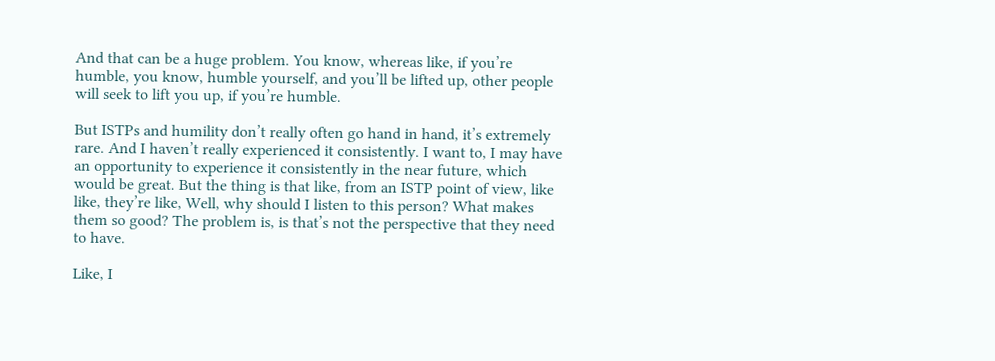And that can be a huge problem. You know, whereas like, if you’re humble, you know, humble yourself, and you’ll be lifted up, other people will seek to lift you up, if you’re humble.

But ISTPs and humility don’t really often go hand in hand, it’s extremely rare. And I haven’t really experienced it consistently. I want to, I may have an opportunity to experience it consistently in the near future, which would be great. But the thing is that like, from an ISTP point of view, like like, they’re like, Well, why should I listen to this person? What makes them so good? The problem is, is that’s not the perspective that they need to have.

Like, I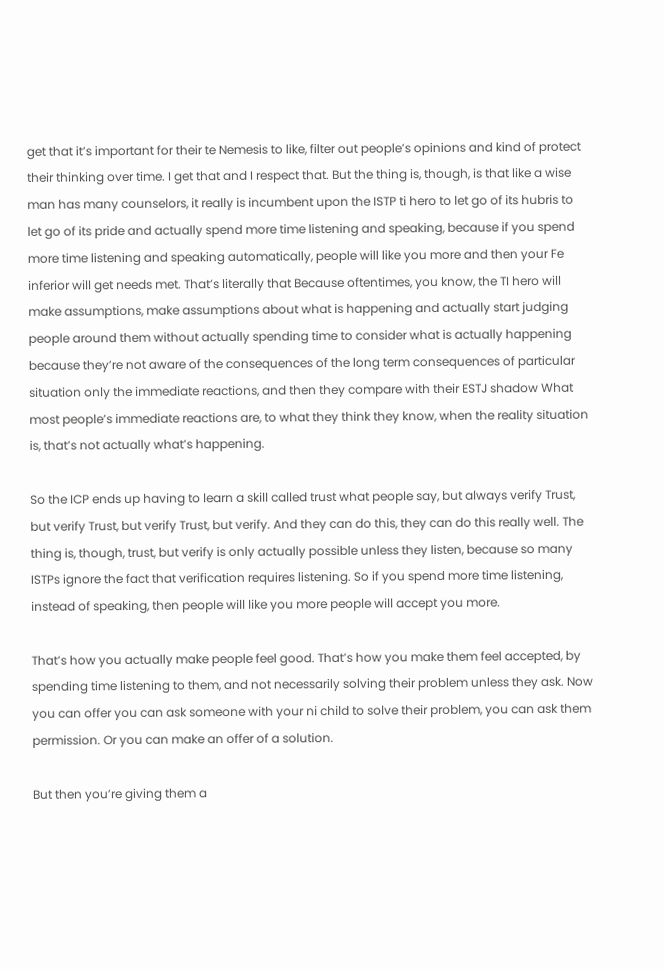get that it’s important for their te Nemesis to like, filter out people’s opinions and kind of protect their thinking over time. I get that and I respect that. But the thing is, though, is that like a wise man has many counselors, it really is incumbent upon the ISTP ti hero to let go of its hubris to let go of its pride and actually spend more time listening and speaking, because if you spend more time listening and speaking automatically, people will like you more and then your Fe inferior will get needs met. That’s literally that Because oftentimes, you know, the TI hero will make assumptions, make assumptions about what is happening and actually start judging people around them without actually spending time to consider what is actually happening because they’re not aware of the consequences of the long term consequences of particular situation only the immediate reactions, and then they compare with their ESTJ shadow What most people’s immediate reactions are, to what they think they know, when the reality situation is, that’s not actually what’s happening.

So the ICP ends up having to learn a skill called trust what people say, but always verify Trust, but verify Trust, but verify Trust, but verify. And they can do this, they can do this really well. The thing is, though, trust, but verify is only actually possible unless they listen, because so many ISTPs ignore the fact that verification requires listening. So if you spend more time listening, instead of speaking, then people will like you more people will accept you more.

That’s how you actually make people feel good. That’s how you make them feel accepted, by spending time listening to them, and not necessarily solving their problem unless they ask. Now you can offer you can ask someone with your ni child to solve their problem, you can ask them permission. Or you can make an offer of a solution.

But then you’re giving them a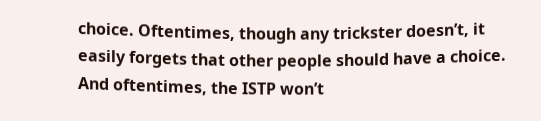choice. Oftentimes, though any trickster doesn’t, it easily forgets that other people should have a choice. And oftentimes, the ISTP won’t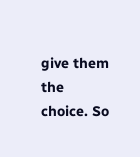give them the choice. So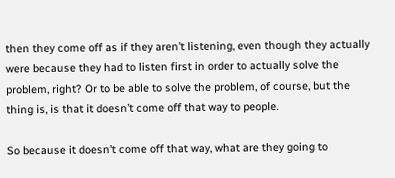then they come off as if they aren’t listening, even though they actually were because they had to listen first in order to actually solve the problem, right? Or to be able to solve the problem, of course, but the thing is, is that it doesn’t come off that way to people.

So because it doesn’t come off that way, what are they going to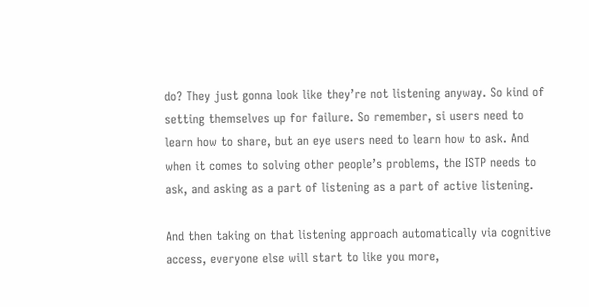do? They just gonna look like they’re not listening anyway. So kind of setting themselves up for failure. So remember, si users need to learn how to share, but an eye users need to learn how to ask. And when it comes to solving other people’s problems, the ISTP needs to ask, and asking as a part of listening as a part of active listening.

And then taking on that listening approach automatically via cognitive access, everyone else will start to like you more,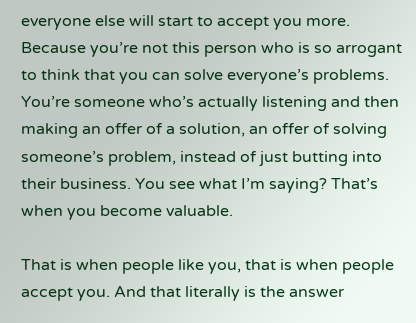everyone else will start to accept you more. Because you’re not this person who is so arrogant to think that you can solve everyone’s problems. You’re someone who’s actually listening and then making an offer of a solution, an offer of solving someone’s problem, instead of just butting into their business. You see what I’m saying? That’s when you become valuable.

That is when people like you, that is when people accept you. And that literally is the answer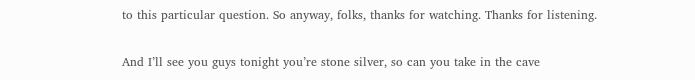to this particular question. So anyway, folks, thanks for watching. Thanks for listening.

And I’ll see you guys tonight you’re stone silver, so can you take in the cave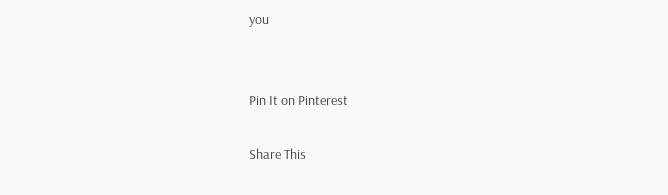you


Pin It on Pinterest

Share This